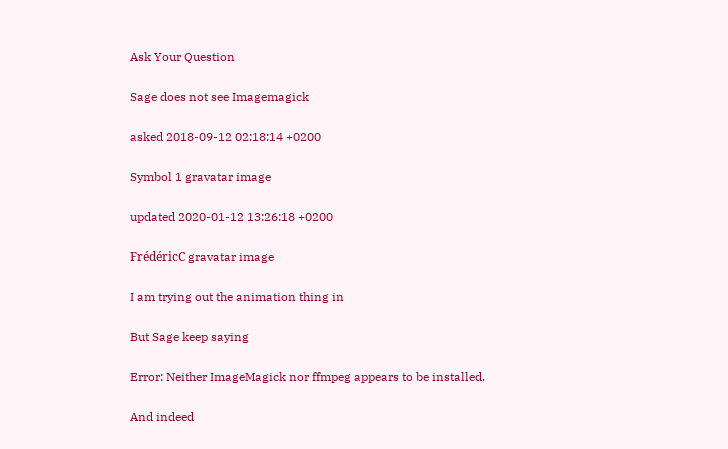Ask Your Question

Sage does not see Imagemagick

asked 2018-09-12 02:18:14 +0200

Symbol 1 gravatar image

updated 2020-01-12 13:26:18 +0200

FrédéricC gravatar image

I am trying out the animation thing in

But Sage keep saying

Error: Neither ImageMagick nor ffmpeg appears to be installed.

And indeed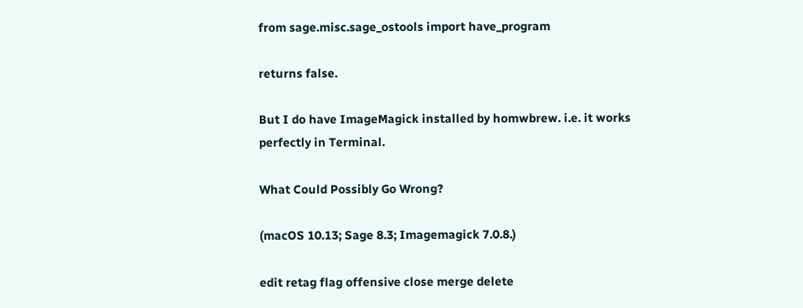from sage.misc.sage_ostools import have_program

returns false.

But I do have ImageMagick installed by homwbrew. i.e. it works perfectly in Terminal.

What Could Possibly Go Wrong?

(macOS 10.13; Sage 8.3; Imagemagick 7.0.8.)

edit retag flag offensive close merge delete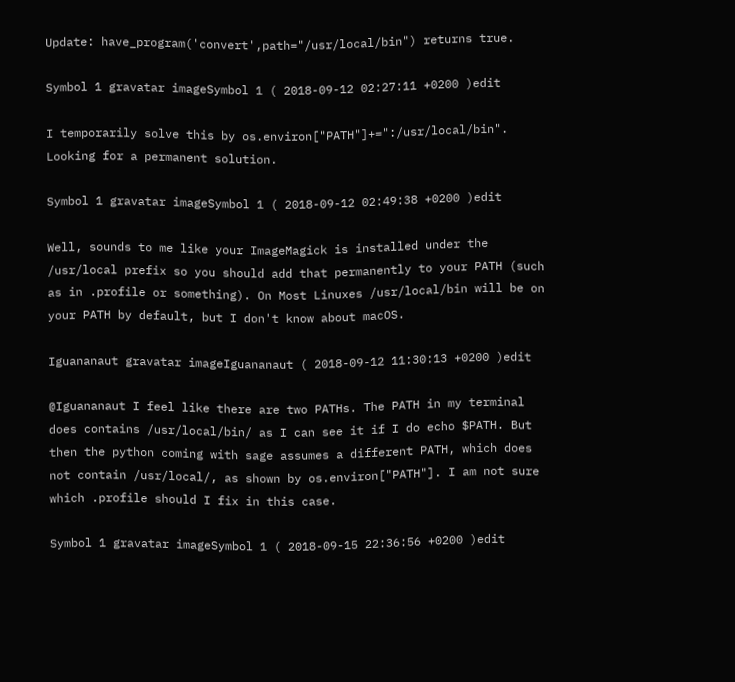Update: have_program('convert',path="/usr/local/bin") returns true.

Symbol 1 gravatar imageSymbol 1 ( 2018-09-12 02:27:11 +0200 )edit

I temporarily solve this by os.environ["PATH"]+=":/usr/local/bin". Looking for a permanent solution.

Symbol 1 gravatar imageSymbol 1 ( 2018-09-12 02:49:38 +0200 )edit

Well, sounds to me like your ImageMagick is installed under the /usr/local prefix so you should add that permanently to your PATH (such as in .profile or something). On Most Linuxes /usr/local/bin will be on your PATH by default, but I don't know about macOS.

Iguananaut gravatar imageIguananaut ( 2018-09-12 11:30:13 +0200 )edit

@Iguananaut I feel like there are two PATHs. The PATH in my terminal does contains /usr/local/bin/ as I can see it if I do echo $PATH. But then the python coming with sage assumes a different PATH, which does not contain /usr/local/, as shown by os.environ["PATH"]. I am not sure which .profile should I fix in this case.

Symbol 1 gravatar imageSymbol 1 ( 2018-09-15 22:36:56 +0200 )edit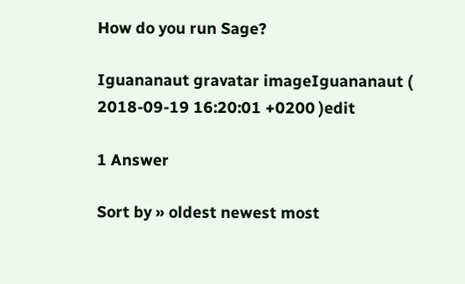How do you run Sage?

Iguananaut gravatar imageIguananaut ( 2018-09-19 16:20:01 +0200 )edit

1 Answer

Sort by » oldest newest most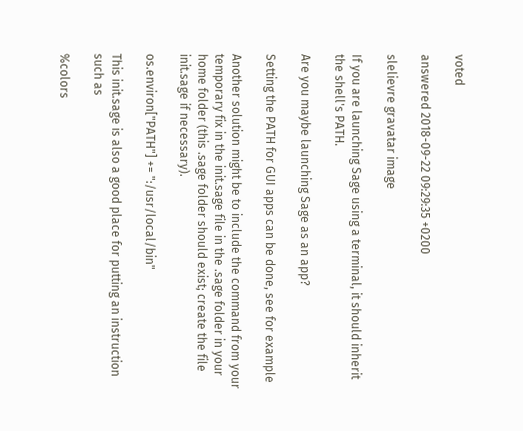voted

answered 2018-09-22 09:29:35 +0200

slelievre gravatar image

If you are launching Sage using a terminal, it should inherit the shell's PATH.

Are you maybe launching Sage as an app?

Setting the PATH for GUI apps can be done, see for example

Another solution might be to include the command from your temporary fix in the init.sage file in the .sage folder in your home folder (this .sage folder should exist; create the file init.sage if necessary).

os.environ["PATH"] += ":/usr/local/bin"

This init.sage is also a good place for putting an instruction such as

%colors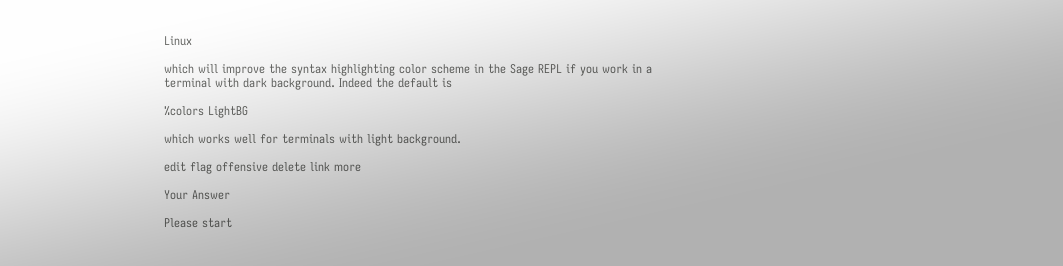Linux

which will improve the syntax highlighting color scheme in the Sage REPL if you work in a terminal with dark background. Indeed the default is

%colors LightBG

which works well for terminals with light background.

edit flag offensive delete link more

Your Answer

Please start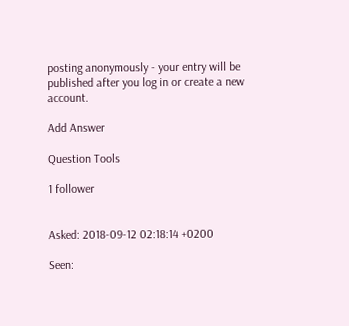posting anonymously - your entry will be published after you log in or create a new account.

Add Answer

Question Tools

1 follower


Asked: 2018-09-12 02:18:14 +0200

Seen: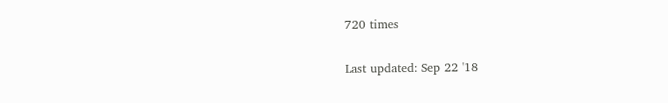720 times

Last updated: Sep 22 '18